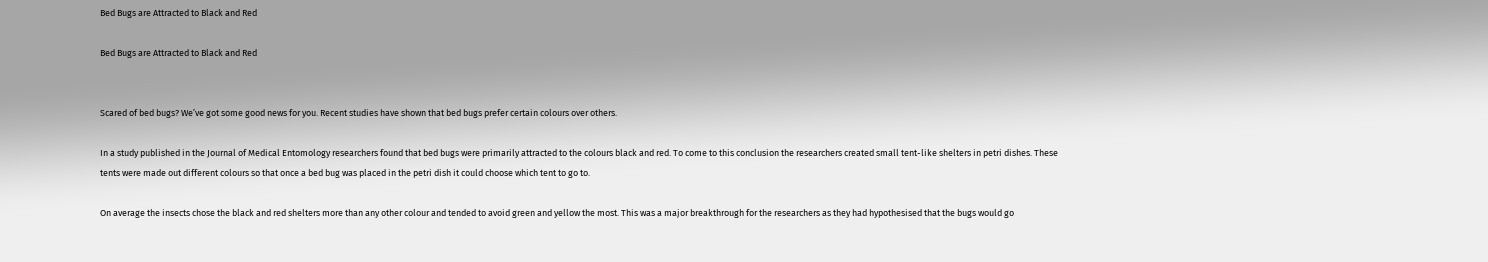Bed Bugs are Attracted to Black and Red

Bed Bugs are Attracted to Black and Red


Scared of bed bugs? We’ve got some good news for you. Recent studies have shown that bed bugs prefer certain colours over others.

In a study published in the Journal of Medical Entomology researchers found that bed bugs were primarily attracted to the colours black and red. To come to this conclusion the researchers created small tent-like shelters in petri dishes. These tents were made out different colours so that once a bed bug was placed in the petri dish it could choose which tent to go to.

On average the insects chose the black and red shelters more than any other colour and tended to avoid green and yellow the most. This was a major breakthrough for the researchers as they had hypothesised that the bugs would go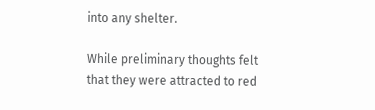into any shelter.

While preliminary thoughts felt that they were attracted to red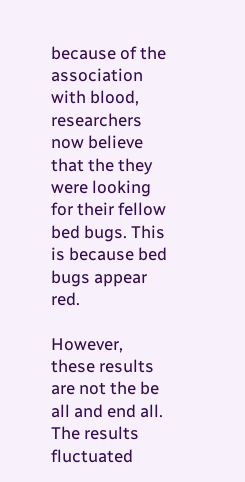because of the association with blood, researchers now believe that the they were looking for their fellow bed bugs. This is because bed bugs appear red.

However, these results are not the be all and end all. The results fluctuated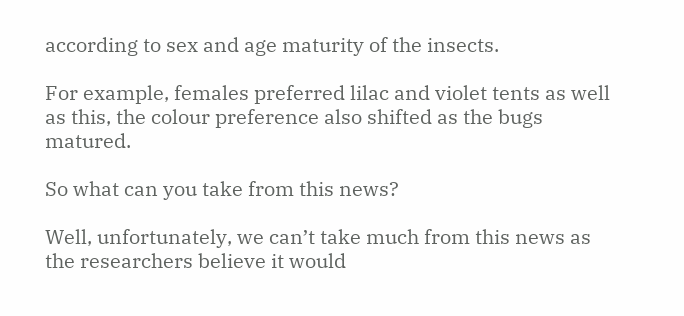according to sex and age maturity of the insects.

For example, females preferred lilac and violet tents as well as this, the colour preference also shifted as the bugs matured.

So what can you take from this news?

Well, unfortunately, we can’t take much from this news as the researchers believe it would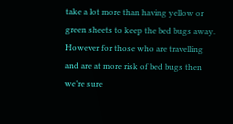take a lot more than having yellow or green sheets to keep the bed bugs away. However for those who are travelling and are at more risk of bed bugs then we’re sure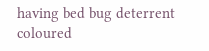having bed bug deterrent coloured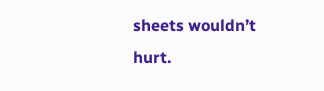sheets wouldn’t hurt.